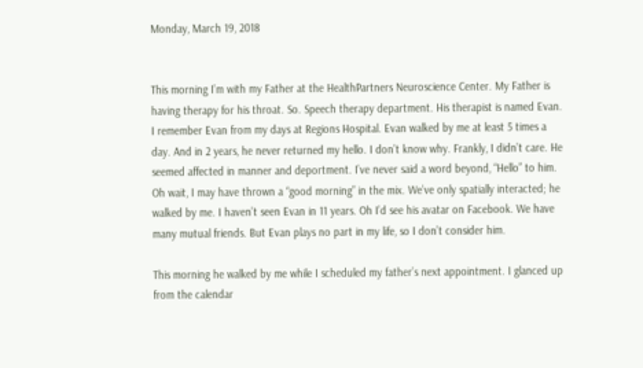Monday, March 19, 2018


This morning I’m with my Father at the HealthPartners Neuroscience Center. My Father is having therapy for his throat. So. Speech therapy department. His therapist is named Evan. I remember Evan from my days at Regions Hospital. Evan walked by me at least 5 times a day. And in 2 years, he never returned my hello. I don’t know why. Frankly, I didn’t care. He seemed affected in manner and deportment. I’ve never said a word beyond, “Hello” to him.  Oh wait, I may have thrown a “good morning” in the mix. We’ve only spatially interacted; he walked by me. I haven’t seen Evan in 11 years. Oh I’d see his avatar on Facebook. We have many mutual friends. But Evan plays no part in my life, so I don’t consider him.

This morning he walked by me while I scheduled my father’s next appointment. I glanced up from the calendar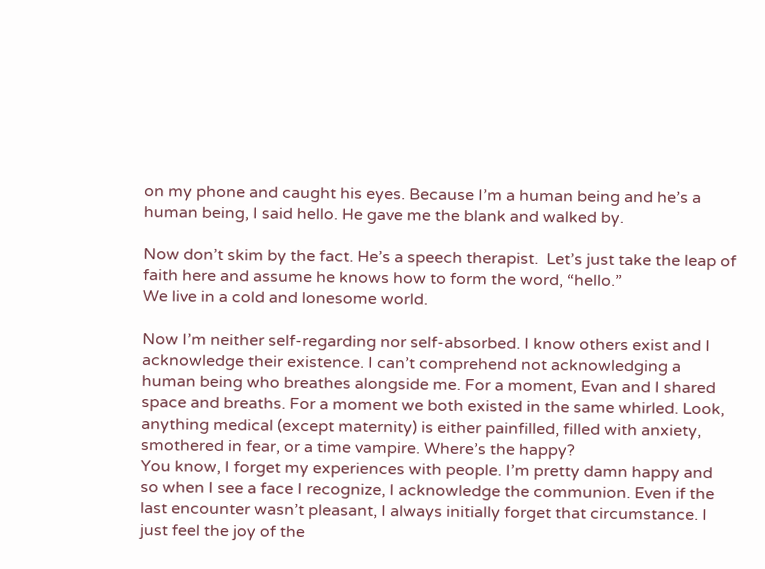on my phone and caught his eyes. Because I’m a human being and he’s a human being, I said hello. He gave me the blank and walked by.

Now don’t skim by the fact. He’s a speech therapist.  Let’s just take the leap of faith here and assume he knows how to form the word, “hello.”
We live in a cold and lonesome world.

Now I’m neither self-regarding nor self-absorbed. I know others exist and I acknowledge their existence. I can’t comprehend not acknowledging a human being who breathes alongside me. For a moment, Evan and I shared space and breaths. For a moment we both existed in the same whirled. Look, anything medical (except maternity) is either painfilled, filled with anxiety, smothered in fear, or a time vampire. Where’s the happy?
You know, I forget my experiences with people. I’m pretty damn happy and so when I see a face I recognize, I acknowledge the communion. Even if the last encounter wasn’t pleasant, I always initially forget that circumstance. I just feel the joy of the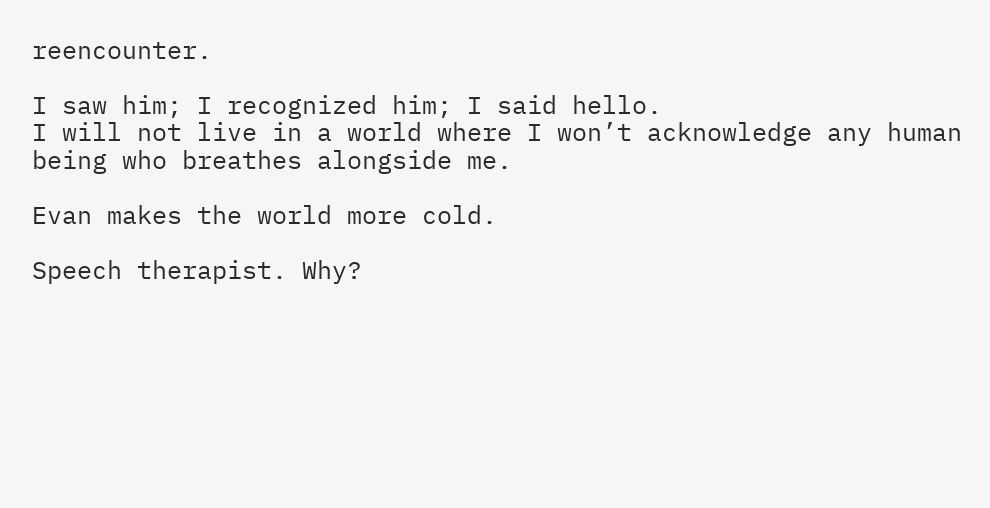reencounter.

I saw him; I recognized him; I said hello.
I will not live in a world where I won’t acknowledge any human being who breathes alongside me.

Evan makes the world more cold.

Speech therapist. Why?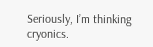Seriously, I’m thinking cryonics.